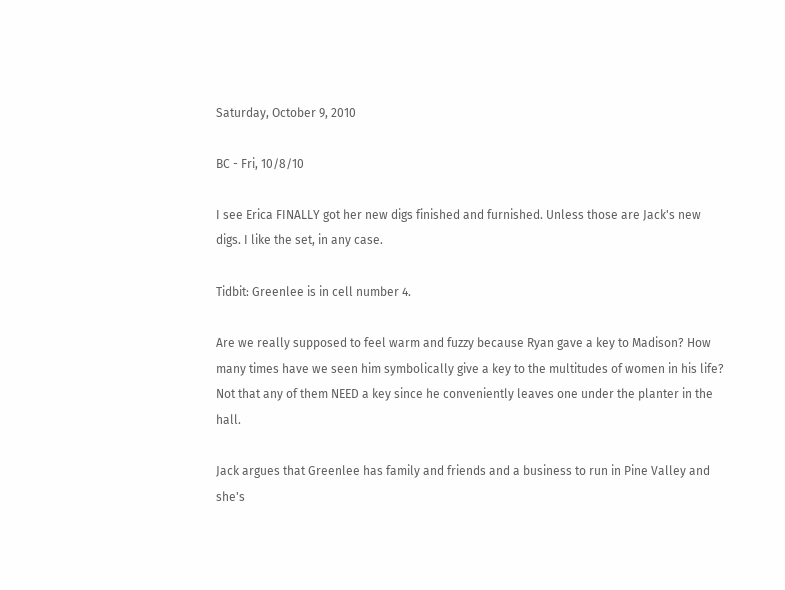Saturday, October 9, 2010

BC - Fri, 10/8/10

I see Erica FINALLY got her new digs finished and furnished. Unless those are Jack's new digs. I like the set, in any case.

Tidbit: Greenlee is in cell number 4.

Are we really supposed to feel warm and fuzzy because Ryan gave a key to Madison? How many times have we seen him symbolically give a key to the multitudes of women in his life? Not that any of them NEED a key since he conveniently leaves one under the planter in the hall.

Jack argues that Greenlee has family and friends and a business to run in Pine Valley and she's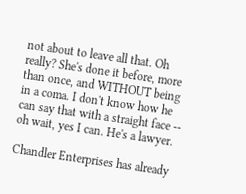not about to leave all that. Oh really? She's done it before, more than once, and WITHOUT being in a coma. I don't know how he can say that with a straight face -- oh wait, yes I can. He's a lawyer.

Chandler Enterprises has already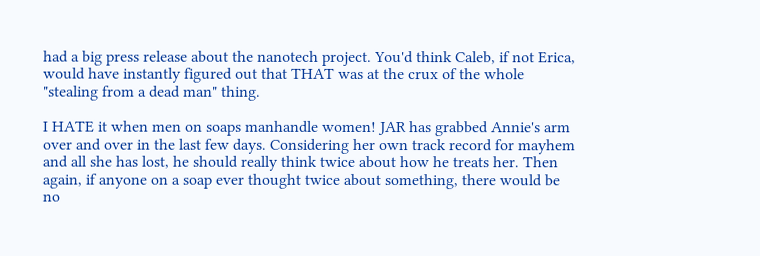had a big press release about the nanotech project. You'd think Caleb, if not Erica, would have instantly figured out that THAT was at the crux of the whole "stealing from a dead man" thing.

I HATE it when men on soaps manhandle women! JAR has grabbed Annie's arm over and over in the last few days. Considering her own track record for mayhem and all she has lost, he should really think twice about how he treats her. Then again, if anyone on a soap ever thought twice about something, there would be no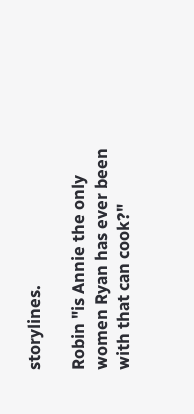storylines.

Robin "is Annie the only women Ryan has ever been with that can cook?"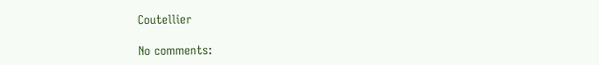Coutellier

No comments: